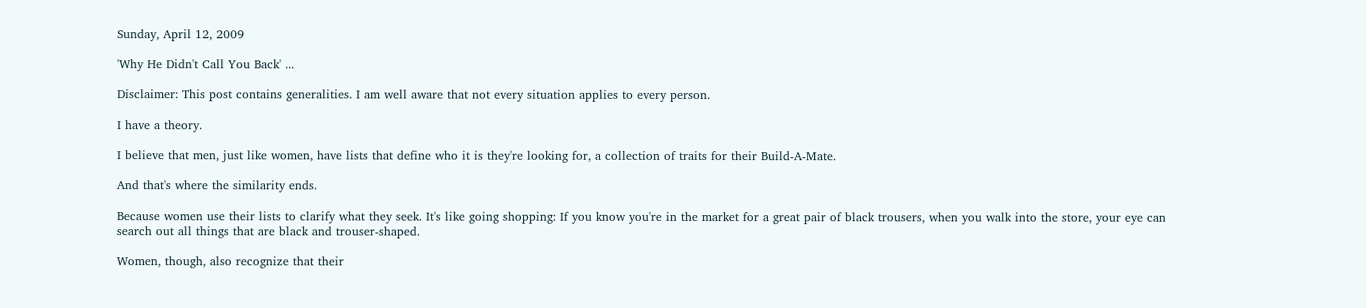Sunday, April 12, 2009

'Why He Didn't Call You Back' ...

Disclaimer: This post contains generalities. I am well aware that not every situation applies to every person.

I have a theory.

I believe that men, just like women, have lists that define who it is they're looking for, a collection of traits for their Build-A-Mate.

And that's where the similarity ends.

Because women use their lists to clarify what they seek. It's like going shopping: If you know you're in the market for a great pair of black trousers, when you walk into the store, your eye can search out all things that are black and trouser-shaped.

Women, though, also recognize that their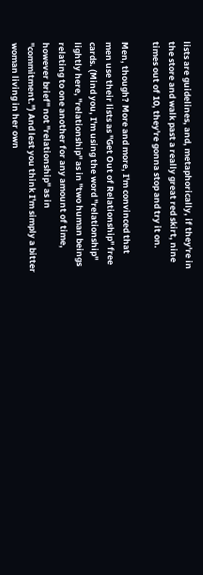lists are guidelines, and, metaphorically, if they're in the store and walk past a really great red skirt, nine times out of 10, they're gonna stop and try it on.

Men, though? More and more, I'm convinced that men use their lists as "Get Out of Relationship" free cards. (Mind you, I'm using the word "relationship" lightly here, "relationship" as in "two human beings relating to one another for any amount of time, however brief" not "relationship" as in "commitment.") And lest you think I'm simply a bitter woman living in her own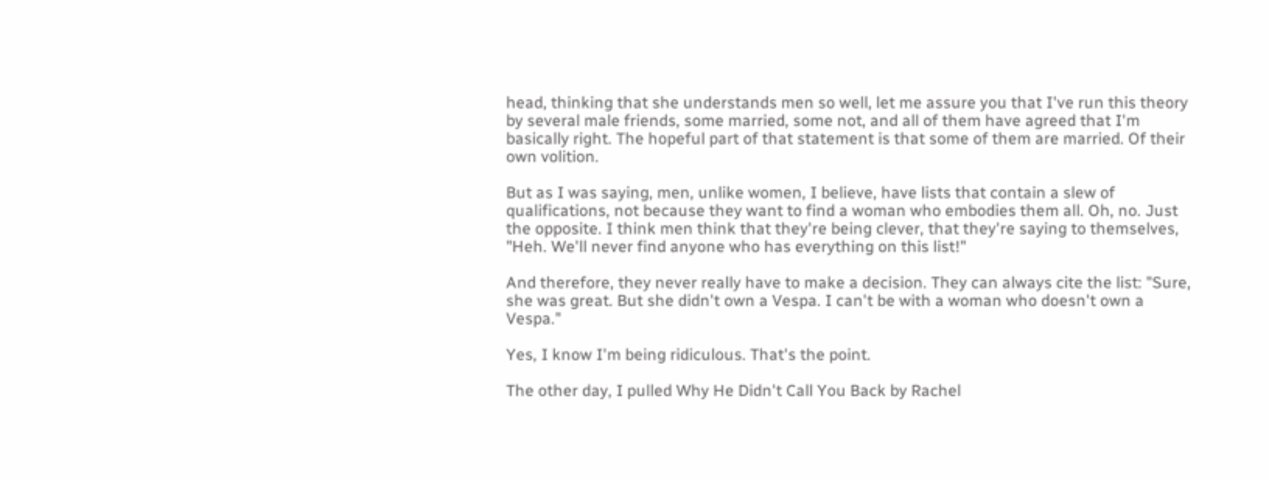head, thinking that she understands men so well, let me assure you that I've run this theory by several male friends, some married, some not, and all of them have agreed that I'm basically right. The hopeful part of that statement is that some of them are married. Of their own volition.

But as I was saying, men, unlike women, I believe, have lists that contain a slew of qualifications, not because they want to find a woman who embodies them all. Oh, no. Just the opposite. I think men think that they're being clever, that they're saying to themselves, "Heh. We'll never find anyone who has everything on this list!"

And therefore, they never really have to make a decision. They can always cite the list: "Sure, she was great. But she didn't own a Vespa. I can't be with a woman who doesn't own a Vespa."

Yes, I know I'm being ridiculous. That's the point.

The other day, I pulled Why He Didn't Call You Back by Rachel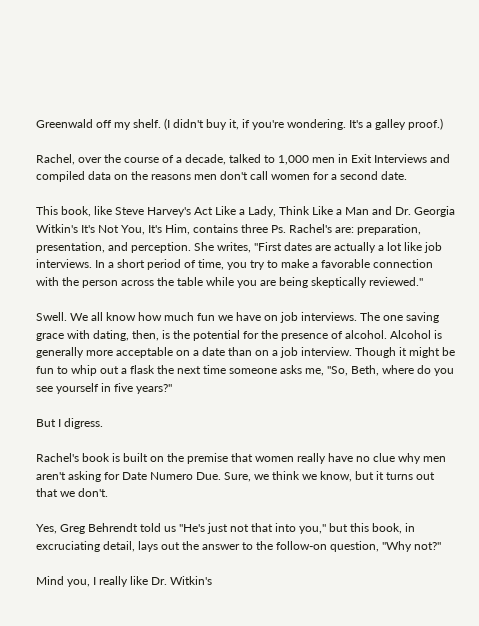Greenwald off my shelf. (I didn't buy it, if you're wondering. It's a galley proof.)

Rachel, over the course of a decade, talked to 1,000 men in Exit Interviews and compiled data on the reasons men don't call women for a second date.

This book, like Steve Harvey's Act Like a Lady, Think Like a Man and Dr. Georgia Witkin's It's Not You, It's Him, contains three Ps. Rachel's are: preparation, presentation, and perception. She writes, "First dates are actually a lot like job interviews. In a short period of time, you try to make a favorable connection with the person across the table while you are being skeptically reviewed."

Swell. We all know how much fun we have on job interviews. The one saving grace with dating, then, is the potential for the presence of alcohol. Alcohol is generally more acceptable on a date than on a job interview. Though it might be fun to whip out a flask the next time someone asks me, "So, Beth, where do you see yourself in five years?"

But I digress.

Rachel's book is built on the premise that women really have no clue why men aren't asking for Date Numero Due. Sure, we think we know, but it turns out that we don't.

Yes, Greg Behrendt told us "He's just not that into you," but this book, in excruciating detail, lays out the answer to the follow-on question, "Why not?"

Mind you, I really like Dr. Witkin's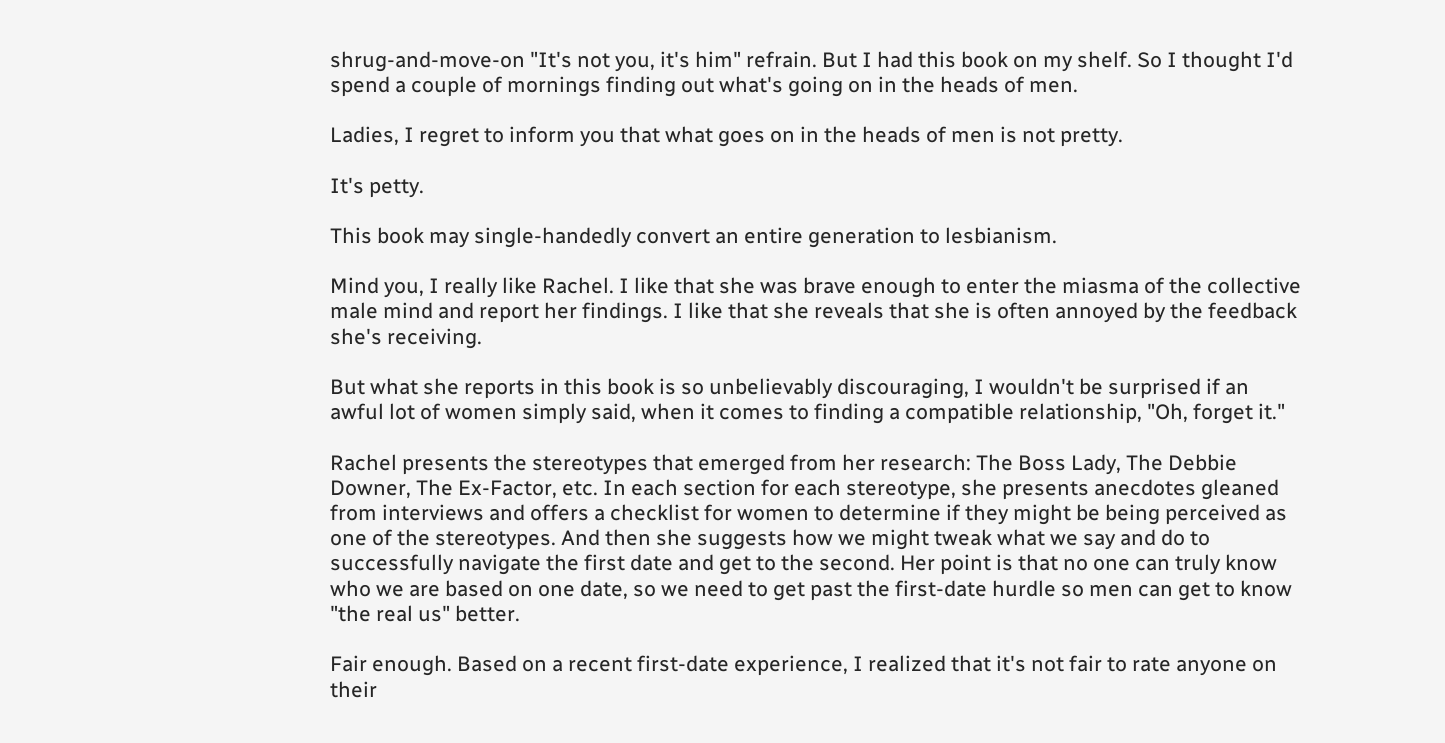shrug-and-move-on "It's not you, it's him" refrain. But I had this book on my shelf. So I thought I'd spend a couple of mornings finding out what's going on in the heads of men.

Ladies, I regret to inform you that what goes on in the heads of men is not pretty.

It's petty.

This book may single-handedly convert an entire generation to lesbianism.

Mind you, I really like Rachel. I like that she was brave enough to enter the miasma of the collective male mind and report her findings. I like that she reveals that she is often annoyed by the feedback she's receiving.

But what she reports in this book is so unbelievably discouraging, I wouldn't be surprised if an awful lot of women simply said, when it comes to finding a compatible relationship, "Oh, forget it."

Rachel presents the stereotypes that emerged from her research: The Boss Lady, The Debbie Downer, The Ex-Factor, etc. In each section for each stereotype, she presents anecdotes gleaned from interviews and offers a checklist for women to determine if they might be being perceived as one of the stereotypes. And then she suggests how we might tweak what we say and do to successfully navigate the first date and get to the second. Her point is that no one can truly know who we are based on one date, so we need to get past the first-date hurdle so men can get to know "the real us" better.

Fair enough. Based on a recent first-date experience, I realized that it's not fair to rate anyone on their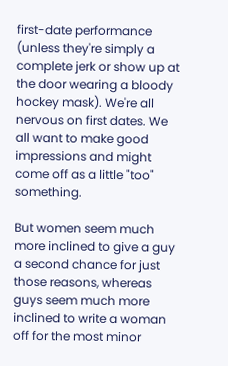first-date performance (unless they're simply a complete jerk or show up at the door wearing a bloody hockey mask). We're all nervous on first dates. We all want to make good impressions and might come off as a little "too" something.

But women seem much more inclined to give a guy a second chance for just those reasons, whereas guys seem much more inclined to write a woman off for the most minor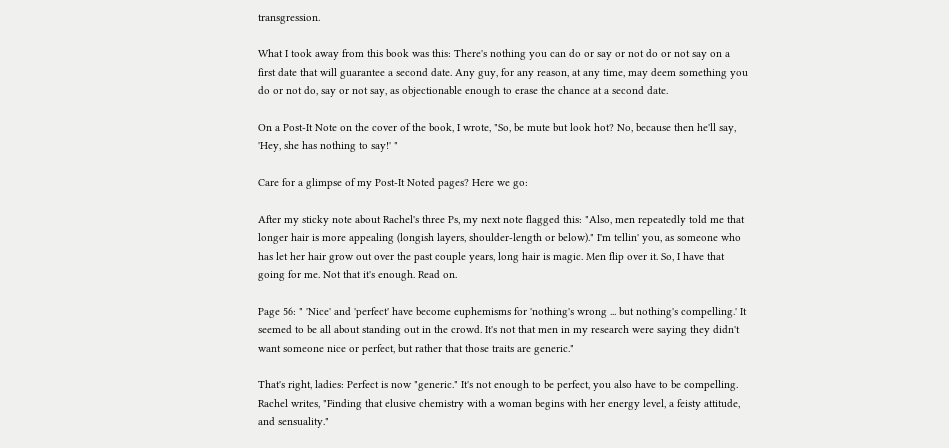transgression.

What I took away from this book was this: There's nothing you can do or say or not do or not say on a first date that will guarantee a second date. Any guy, for any reason, at any time, may deem something you do or not do, say or not say, as objectionable enough to erase the chance at a second date.

On a Post-It Note on the cover of the book, I wrote, "So, be mute but look hot? No, because then he'll say, 'Hey, she has nothing to say!' "

Care for a glimpse of my Post-It Noted pages? Here we go:

After my sticky note about Rachel's three Ps, my next note flagged this: "Also, men repeatedly told me that longer hair is more appealing (longish layers, shoulder-length or below)." I'm tellin' you, as someone who has let her hair grow out over the past couple years, long hair is magic. Men flip over it. So, I have that going for me. Not that it's enough. Read on.

Page 56: " 'Nice' and 'perfect' have become euphemisms for 'nothing's wrong ... but nothing's compelling.' It seemed to be all about standing out in the crowd. It's not that men in my research were saying they didn't want someone nice or perfect, but rather that those traits are generic."

That's right, ladies: Perfect is now "generic." It's not enough to be perfect, you also have to be compelling. Rachel writes, "Finding that elusive chemistry with a woman begins with her energy level, a feisty attitude, and sensuality."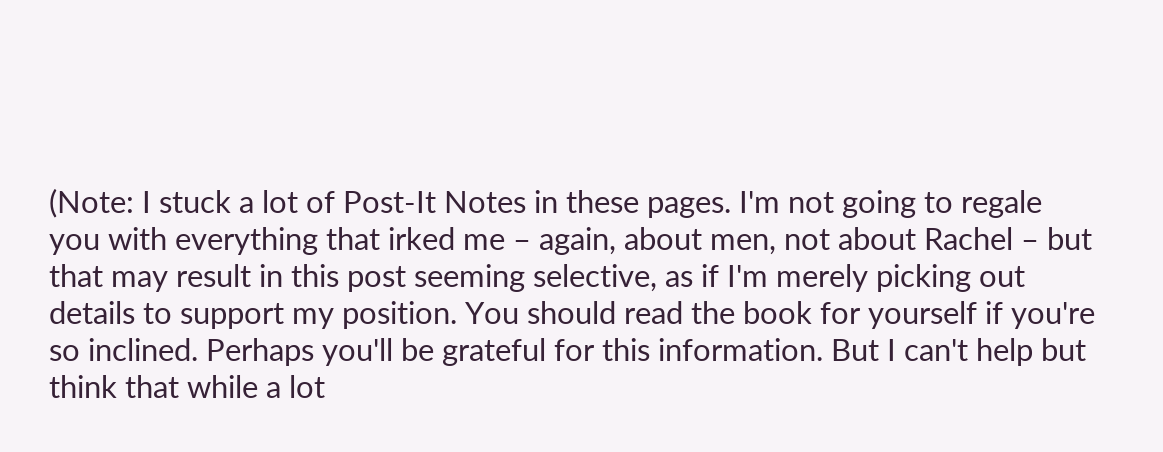(Note: I stuck a lot of Post-It Notes in these pages. I'm not going to regale you with everything that irked me – again, about men, not about Rachel – but that may result in this post seeming selective, as if I'm merely picking out details to support my position. You should read the book for yourself if you're so inclined. Perhaps you'll be grateful for this information. But I can't help but think that while a lot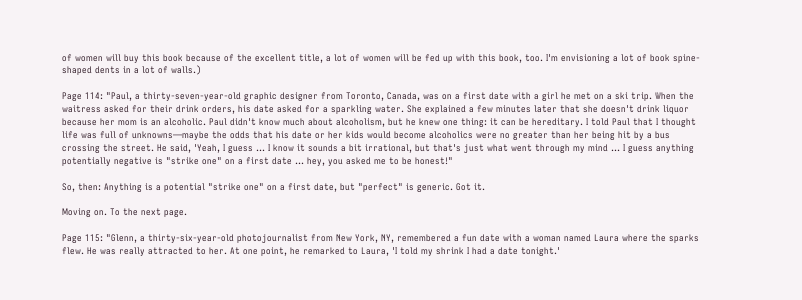of women will buy this book because of the excellent title, a lot of women will be fed up with this book, too. I'm envisioning a lot of book spine-shaped dents in a lot of walls.)

Page 114: "Paul, a thirty-seven-year-old graphic designer from Toronto, Canada, was on a first date with a girl he met on a ski trip. When the waitress asked for their drink orders, his date asked for a sparkling water. She explained a few minutes later that she doesn't drink liquor because her mom is an alcoholic. Paul didn't know much about alcoholism, but he knew one thing: it can be hereditary. I told Paul that I thought life was full of unknowns—maybe the odds that his date or her kids would become alcoholics were no greater than her being hit by a bus crossing the street. He said, 'Yeah, I guess ... I know it sounds a bit irrational, but that's just what went through my mind ... I guess anything potentially negative is "strike one" on a first date ... hey, you asked me to be honest!"

So, then: Anything is a potential "strike one" on a first date, but "perfect" is generic. Got it.

Moving on. To the next page.

Page 115: "Glenn, a thirty-six-year-old photojournalist from New York, NY, remembered a fun date with a woman named Laura where the sparks flew. He was really attracted to her. At one point, he remarked to Laura, 'I told my shrink I had a date tonight.'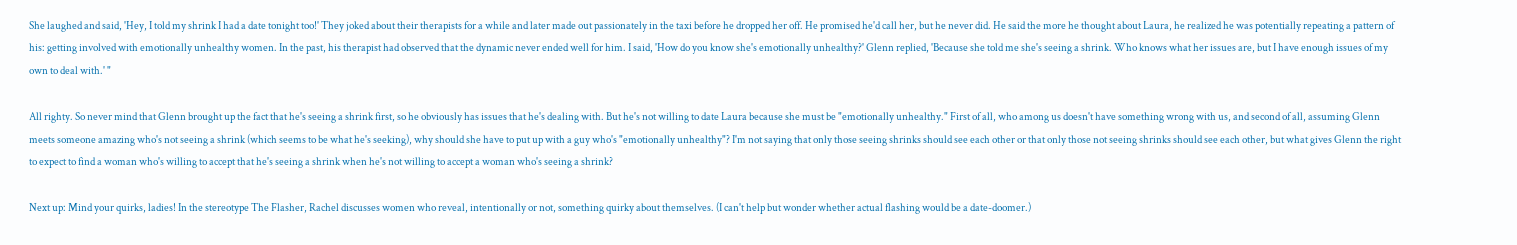She laughed and said, 'Hey, I told my shrink I had a date tonight too!' They joked about their therapists for a while and later made out passionately in the taxi before he dropped her off. He promised he'd call her, but he never did. He said the more he thought about Laura, he realized he was potentially repeating a pattern of his: getting involved with emotionally unhealthy women. In the past, his therapist had observed that the dynamic never ended well for him. I said, 'How do you know she's emotionally unhealthy?' Glenn replied, 'Because she told me she's seeing a shrink. Who knows what her issues are, but I have enough issues of my own to deal with.' "

All righty. So never mind that Glenn brought up the fact that he's seeing a shrink first, so he obviously has issues that he's dealing with. But he's not willing to date Laura because she must be "emotionally unhealthy." First of all, who among us doesn't have something wrong with us, and second of all, assuming Glenn meets someone amazing who's not seeing a shrink (which seems to be what he's seeking), why should she have to put up with a guy who's "emotionally unhealthy"? I'm not saying that only those seeing shrinks should see each other or that only those not seeing shrinks should see each other, but what gives Glenn the right to expect to find a woman who's willing to accept that he's seeing a shrink when he's not willing to accept a woman who's seeing a shrink?

Next up: Mind your quirks, ladies! In the stereotype The Flasher, Rachel discusses women who reveal, intentionally or not, something quirky about themselves. (I can't help but wonder whether actual flashing would be a date-doomer.)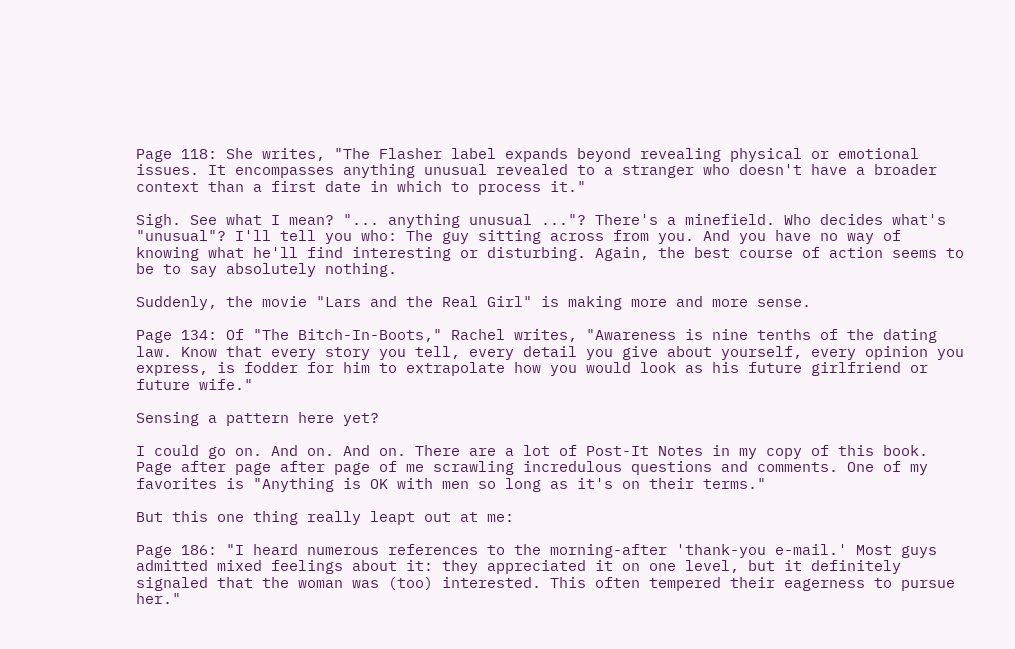Page 118: She writes, "The Flasher label expands beyond revealing physical or emotional issues. It encompasses anything unusual revealed to a stranger who doesn't have a broader context than a first date in which to process it."

Sigh. See what I mean? "... anything unusual ..."? There's a minefield. Who decides what's "unusual"? I'll tell you who: The guy sitting across from you. And you have no way of knowing what he'll find interesting or disturbing. Again, the best course of action seems to be to say absolutely nothing.

Suddenly, the movie "Lars and the Real Girl" is making more and more sense.

Page 134: Of "The Bitch-In-Boots," Rachel writes, "Awareness is nine tenths of the dating law. Know that every story you tell, every detail you give about yourself, every opinion you express, is fodder for him to extrapolate how you would look as his future girlfriend or future wife."

Sensing a pattern here yet?

I could go on. And on. And on. There are a lot of Post-It Notes in my copy of this book. Page after page after page of me scrawling incredulous questions and comments. One of my favorites is "Anything is OK with men so long as it's on their terms."

But this one thing really leapt out at me:

Page 186: "I heard numerous references to the morning-after 'thank-you e-mail.' Most guys admitted mixed feelings about it: they appreciated it on one level, but it definitely signaled that the woman was (too) interested. This often tempered their eagerness to pursue her."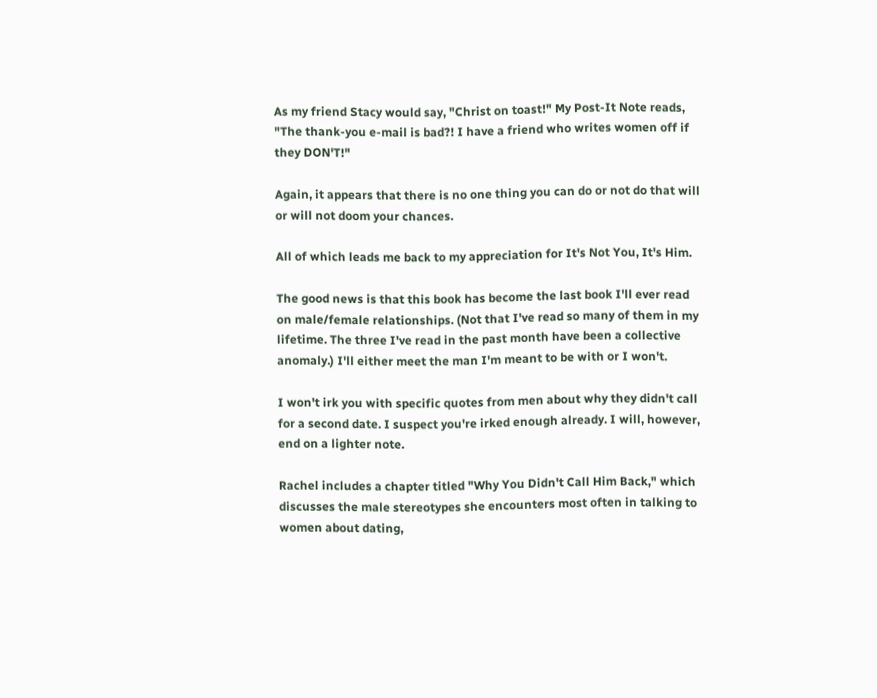As my friend Stacy would say, "Christ on toast!" My Post-It Note reads, "The thank-you e-mail is bad?! I have a friend who writes women off if they DON'T!"

Again, it appears that there is no one thing you can do or not do that will or will not doom your chances.

All of which leads me back to my appreciation for It's Not You, It's Him.

The good news is that this book has become the last book I'll ever read on male/female relationships. (Not that I've read so many of them in my lifetime. The three I've read in the past month have been a collective anomaly.) I'll either meet the man I'm meant to be with or I won't.

I won't irk you with specific quotes from men about why they didn't call for a second date. I suspect you're irked enough already. I will, however, end on a lighter note.

Rachel includes a chapter titled "Why You Didn't Call Him Back," which discusses the male stereotypes she encounters most often in talking to women about dating,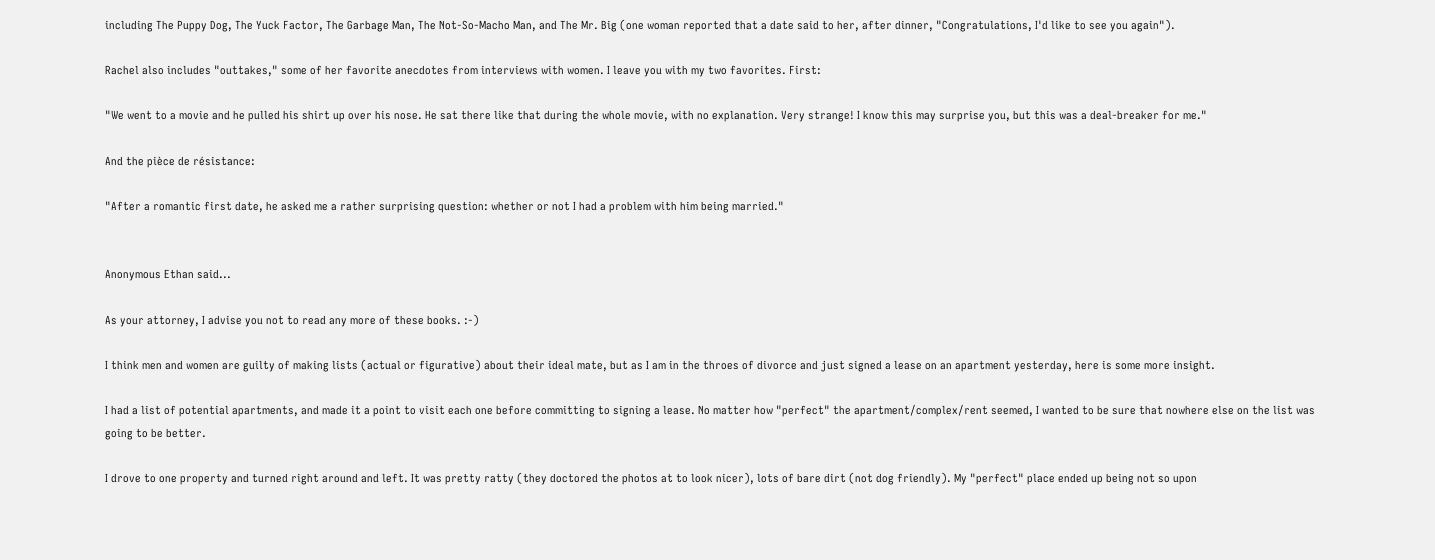including The Puppy Dog, The Yuck Factor, The Garbage Man, The Not-So-Macho Man, and The Mr. Big (one woman reported that a date said to her, after dinner, "Congratulations, I'd like to see you again").

Rachel also includes "outtakes," some of her favorite anecdotes from interviews with women. I leave you with my two favorites. First:

"We went to a movie and he pulled his shirt up over his nose. He sat there like that during the whole movie, with no explanation. Very strange! I know this may surprise you, but this was a deal-breaker for me."

And the pièce de résistance:

"After a romantic first date, he asked me a rather surprising question: whether or not I had a problem with him being married."


Anonymous Ethan said...

As your attorney, I advise you not to read any more of these books. :-)

I think men and women are guilty of making lists (actual or figurative) about their ideal mate, but as I am in the throes of divorce and just signed a lease on an apartment yesterday, here is some more insight.

I had a list of potential apartments, and made it a point to visit each one before committing to signing a lease. No matter how "perfect" the apartment/complex/rent seemed, I wanted to be sure that nowhere else on the list was going to be better.

I drove to one property and turned right around and left. It was pretty ratty (they doctored the photos at to look nicer), lots of bare dirt (not dog friendly). My "perfect" place ended up being not so upon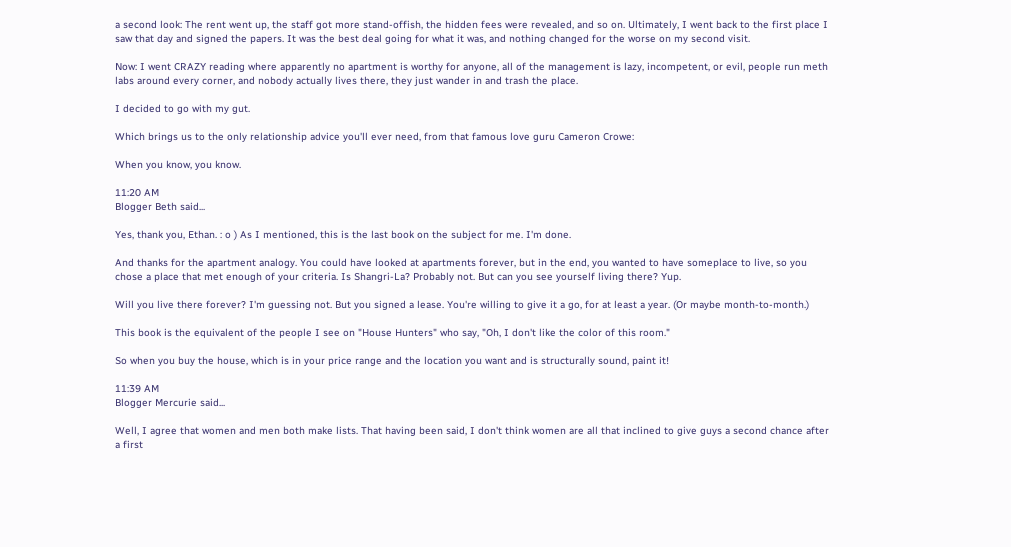a second look: The rent went up, the staff got more stand-offish, the hidden fees were revealed, and so on. Ultimately, I went back to the first place I saw that day and signed the papers. It was the best deal going for what it was, and nothing changed for the worse on my second visit.

Now: I went CRAZY reading where apparently no apartment is worthy for anyone, all of the management is lazy, incompetent, or evil, people run meth labs around every corner, and nobody actually lives there, they just wander in and trash the place.

I decided to go with my gut.

Which brings us to the only relationship advice you'll ever need, from that famous love guru Cameron Crowe:

When you know, you know.

11:20 AM
Blogger Beth said...

Yes, thank you, Ethan. : o ) As I mentioned, this is the last book on the subject for me. I'm done.

And thanks for the apartment analogy. You could have looked at apartments forever, but in the end, you wanted to have someplace to live, so you chose a place that met enough of your criteria. Is Shangri-La? Probably not. But can you see yourself living there? Yup.

Will you live there forever? I'm guessing not. But you signed a lease. You're willing to give it a go, for at least a year. (Or maybe month-to-month.)

This book is the equivalent of the people I see on "House Hunters" who say, "Oh, I don't like the color of this room."

So when you buy the house, which is in your price range and the location you want and is structurally sound, paint it!

11:39 AM
Blogger Mercurie said...

Well, I agree that women and men both make lists. That having been said, I don't think women are all that inclined to give guys a second chance after a first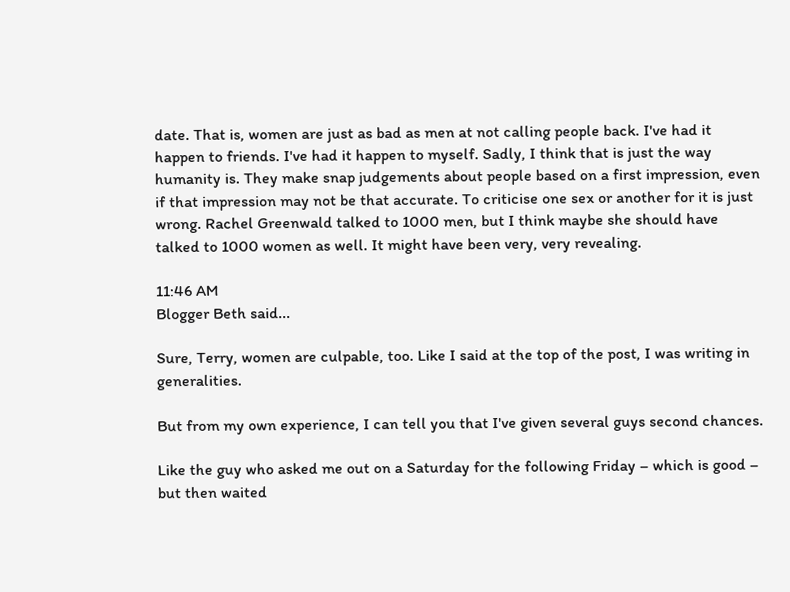date. That is, women are just as bad as men at not calling people back. I've had it happen to friends. I've had it happen to myself. Sadly, I think that is just the way humanity is. They make snap judgements about people based on a first impression, even if that impression may not be that accurate. To criticise one sex or another for it is just wrong. Rachel Greenwald talked to 1000 men, but I think maybe she should have talked to 1000 women as well. It might have been very, very revealing.

11:46 AM
Blogger Beth said...

Sure, Terry, women are culpable, too. Like I said at the top of the post, I was writing in generalities.

But from my own experience, I can tell you that I've given several guys second chances.

Like the guy who asked me out on a Saturday for the following Friday – which is good – but then waited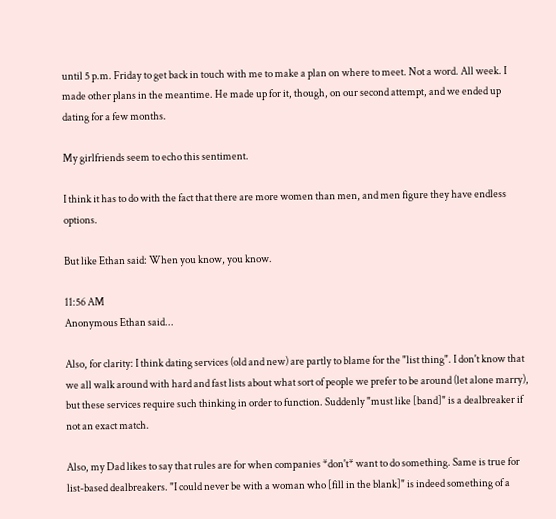until 5 p.m. Friday to get back in touch with me to make a plan on where to meet. Not a word. All week. I made other plans in the meantime. He made up for it, though, on our second attempt, and we ended up dating for a few months.

My girlfriends seem to echo this sentiment.

I think it has to do with the fact that there are more women than men, and men figure they have endless options.

But like Ethan said: When you know, you know.

11:56 AM
Anonymous Ethan said...

Also, for clarity: I think dating services (old and new) are partly to blame for the "list thing". I don't know that we all walk around with hard and fast lists about what sort of people we prefer to be around (let alone marry), but these services require such thinking in order to function. Suddenly "must like [band]" is a dealbreaker if not an exact match.

Also, my Dad likes to say that rules are for when companies *don't* want to do something. Same is true for list-based dealbreakers. "I could never be with a woman who [fill in the blank]" is indeed something of a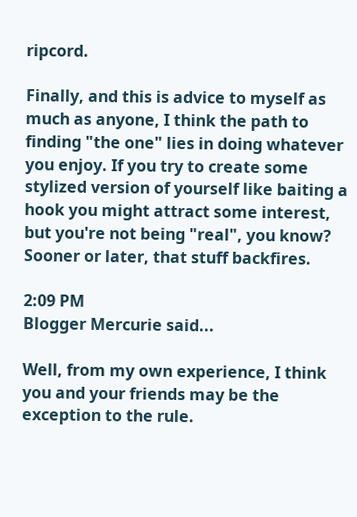ripcord.

Finally, and this is advice to myself as much as anyone, I think the path to finding "the one" lies in doing whatever you enjoy. If you try to create some stylized version of yourself like baiting a hook you might attract some interest, but you're not being "real", you know? Sooner or later, that stuff backfires.

2:09 PM
Blogger Mercurie said...

Well, from my own experience, I think you and your friends may be the exception to the rule.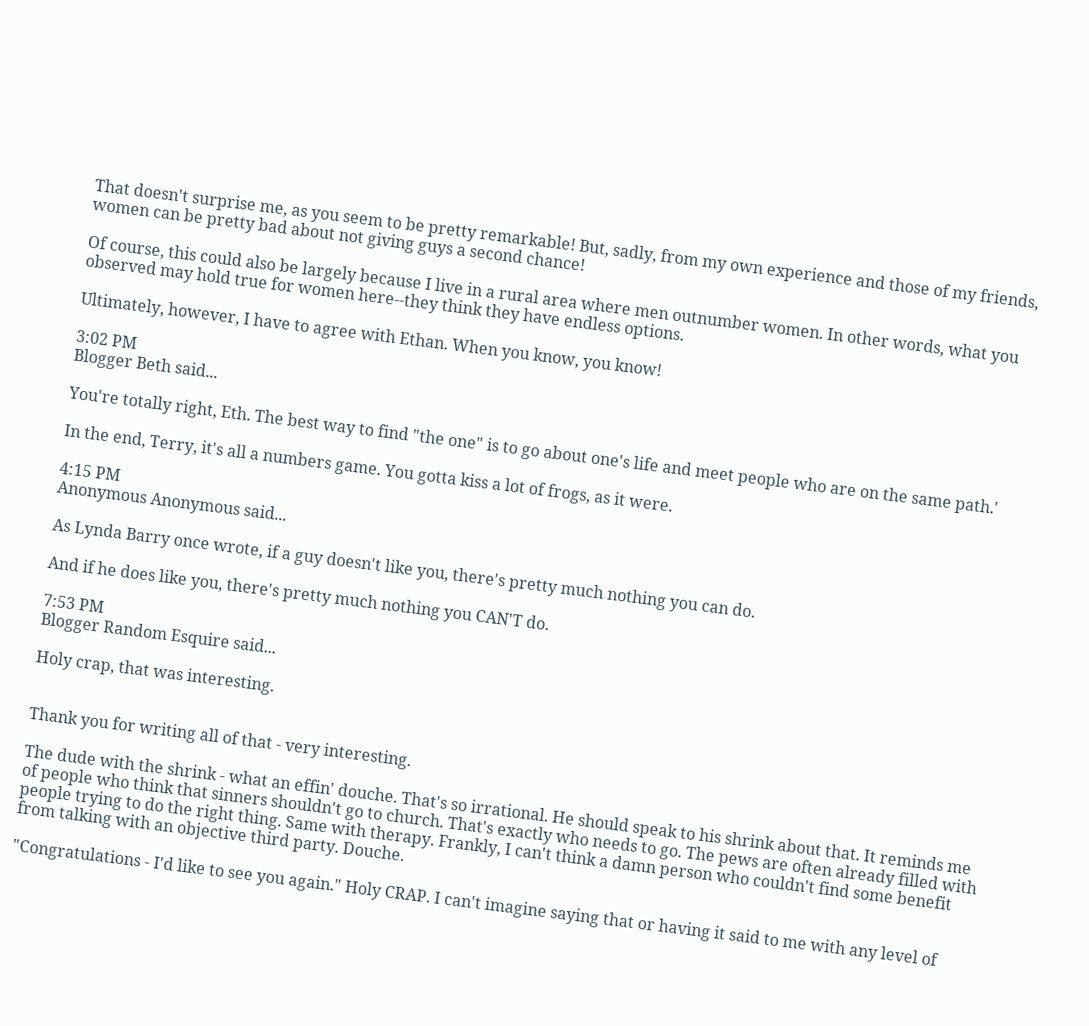That doesn't surprise me, as you seem to be pretty remarkable! But, sadly, from my own experience and those of my friends, women can be pretty bad about not giving guys a second chance!

Of course, this could also be largely because I live in a rural area where men outnumber women. In other words, what you observed may hold true for women here--they think they have endless options.

Ultimately, however, I have to agree with Ethan. When you know, you know!

3:02 PM
Blogger Beth said...

You're totally right, Eth. The best way to find "the one" is to go about one's life and meet people who are on the same path.'

In the end, Terry, it's all a numbers game. You gotta kiss a lot of frogs, as it were.

4:15 PM
Anonymous Anonymous said...

As Lynda Barry once wrote, if a guy doesn't like you, there's pretty much nothing you can do.

And if he does like you, there's pretty much nothing you CAN'T do.

7:53 PM
Blogger Random Esquire said...

Holy crap, that was interesting.


Thank you for writing all of that - very interesting.

The dude with the shrink - what an effin' douche. That's so irrational. He should speak to his shrink about that. It reminds me of people who think that sinners shouldn't go to church. That's exactly who needs to go. The pews are often already filled with people trying to do the right thing. Same with therapy. Frankly, I can't think a damn person who couldn't find some benefit from talking with an objective third party. Douche.

"Congratulations - I'd like to see you again." Holy CRAP. I can't imagine saying that or having it said to me with any level of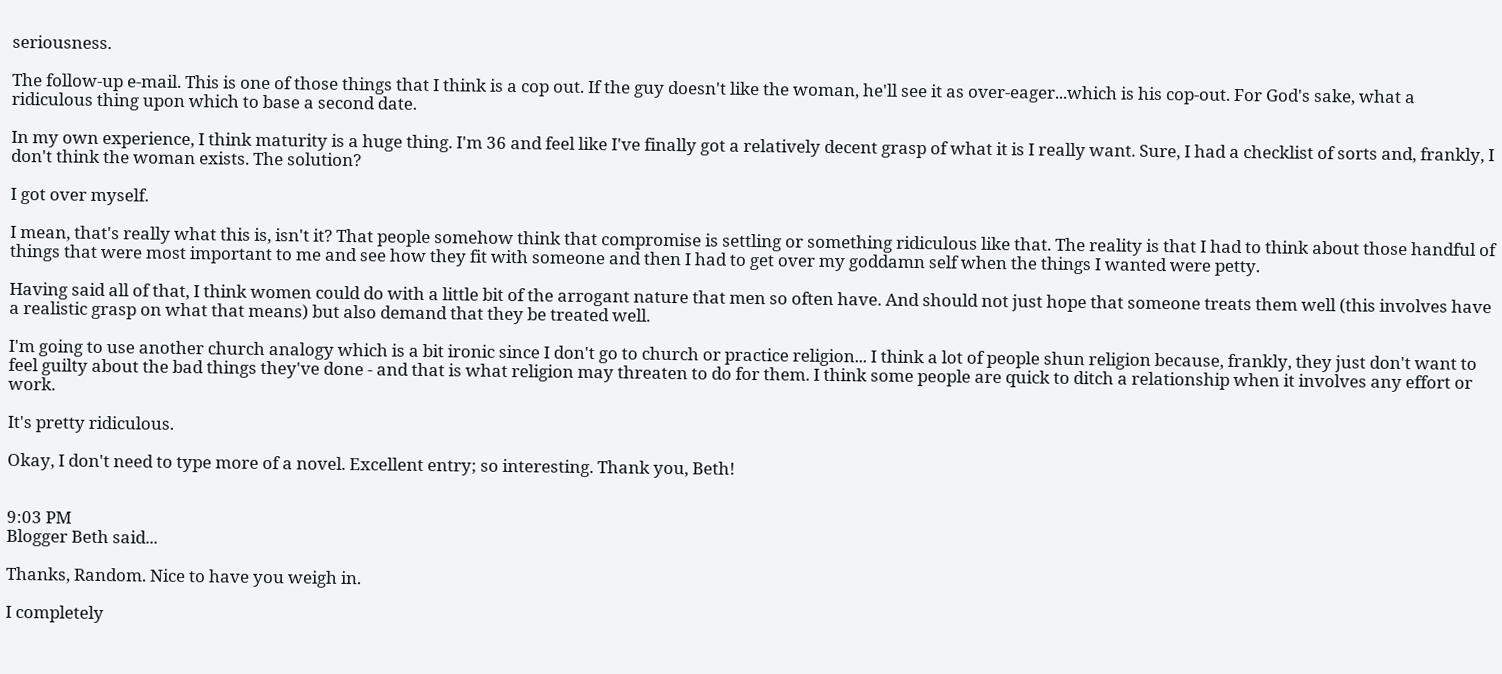seriousness.

The follow-up e-mail. This is one of those things that I think is a cop out. If the guy doesn't like the woman, he'll see it as over-eager...which is his cop-out. For God's sake, what a ridiculous thing upon which to base a second date.

In my own experience, I think maturity is a huge thing. I'm 36 and feel like I've finally got a relatively decent grasp of what it is I really want. Sure, I had a checklist of sorts and, frankly, I don't think the woman exists. The solution?

I got over myself.

I mean, that's really what this is, isn't it? That people somehow think that compromise is settling or something ridiculous like that. The reality is that I had to think about those handful of things that were most important to me and see how they fit with someone and then I had to get over my goddamn self when the things I wanted were petty.

Having said all of that, I think women could do with a little bit of the arrogant nature that men so often have. And should not just hope that someone treats them well (this involves have a realistic grasp on what that means) but also demand that they be treated well.

I'm going to use another church analogy which is a bit ironic since I don't go to church or practice religion... I think a lot of people shun religion because, frankly, they just don't want to feel guilty about the bad things they've done - and that is what religion may threaten to do for them. I think some people are quick to ditch a relationship when it involves any effort or work.

It's pretty ridiculous.

Okay, I don't need to type more of a novel. Excellent entry; so interesting. Thank you, Beth!


9:03 PM
Blogger Beth said...

Thanks, Random. Nice to have you weigh in.

I completely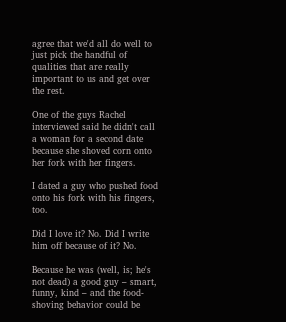agree that we'd all do well to just pick the handful of qualities that are really important to us and get over the rest.

One of the guys Rachel interviewed said he didn't call a woman for a second date because she shoved corn onto her fork with her fingers.

I dated a guy who pushed food onto his fork with his fingers, too.

Did I love it? No. Did I write him off because of it? No.

Because he was (well, is; he's not dead) a good guy – smart, funny, kind – and the food-shoving behavior could be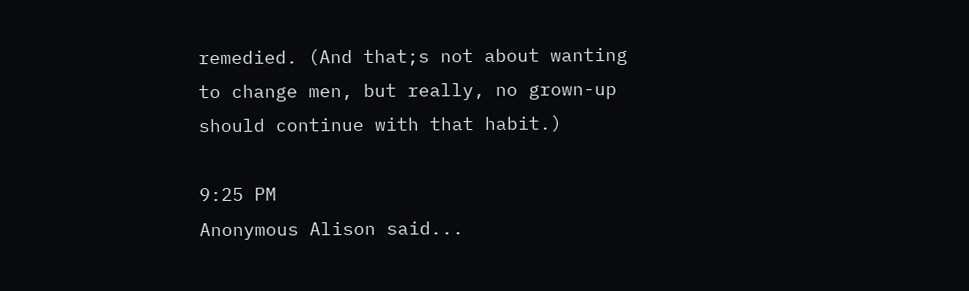remedied. (And that;s not about wanting to change men, but really, no grown-up should continue with that habit.)

9:25 PM
Anonymous Alison said...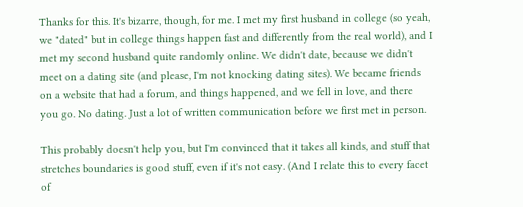Thanks for this. It's bizarre, though, for me. I met my first husband in college (so yeah, we "dated" but in college things happen fast and differently from the real world), and I met my second husband quite randomly online. We didn't date, because we didn't meet on a dating site (and please, I'm not knocking dating sites). We became friends on a website that had a forum, and things happened, and we fell in love, and there you go. No dating. Just a lot of written communication before we first met in person.

This probably doesn't help you, but I'm convinced that it takes all kinds, and stuff that stretches boundaries is good stuff, even if it's not easy. (And I relate this to every facet of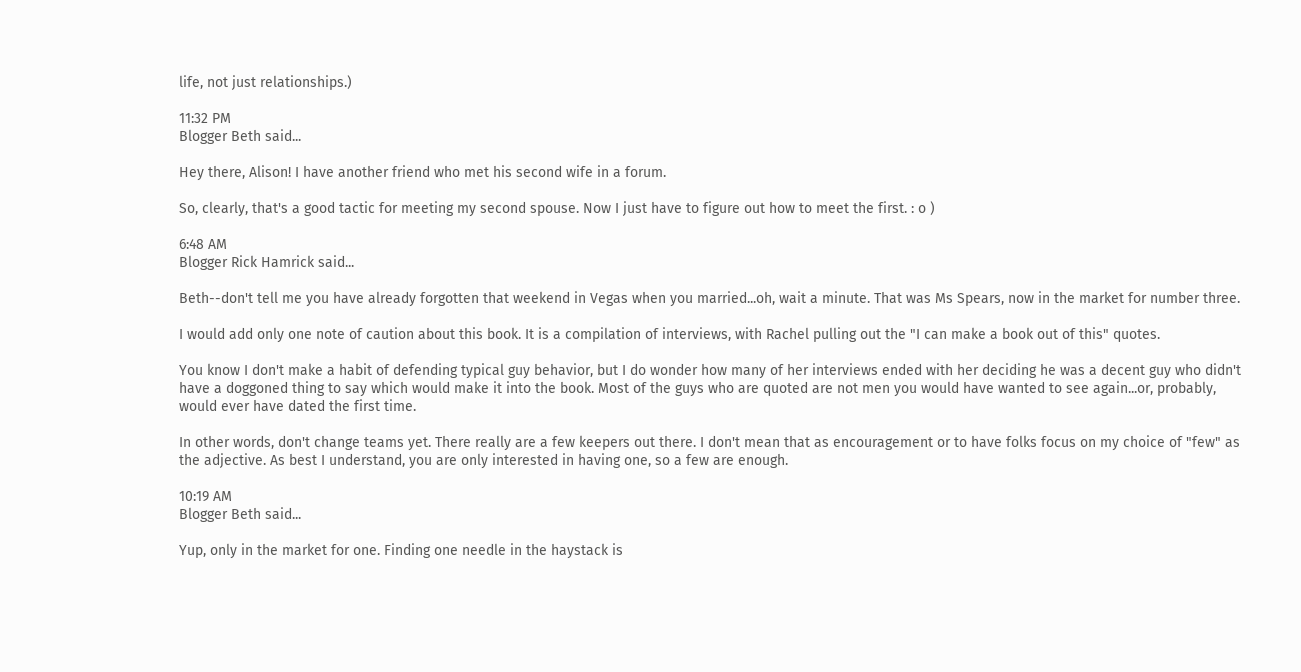life, not just relationships.)

11:32 PM
Blogger Beth said...

Hey there, Alison! I have another friend who met his second wife in a forum.

So, clearly, that's a good tactic for meeting my second spouse. Now I just have to figure out how to meet the first. : o )

6:48 AM
Blogger Rick Hamrick said...

Beth--don't tell me you have already forgotten that weekend in Vegas when you married...oh, wait a minute. That was Ms Spears, now in the market for number three.

I would add only one note of caution about this book. It is a compilation of interviews, with Rachel pulling out the "I can make a book out of this" quotes.

You know I don't make a habit of defending typical guy behavior, but I do wonder how many of her interviews ended with her deciding he was a decent guy who didn't have a doggoned thing to say which would make it into the book. Most of the guys who are quoted are not men you would have wanted to see again...or, probably, would ever have dated the first time.

In other words, don't change teams yet. There really are a few keepers out there. I don't mean that as encouragement or to have folks focus on my choice of "few" as the adjective. As best I understand, you are only interested in having one, so a few are enough.

10:19 AM
Blogger Beth said...

Yup, only in the market for one. Finding one needle in the haystack is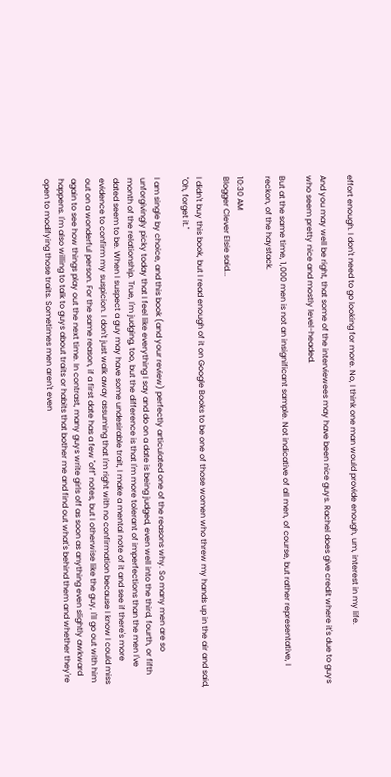effort enough. I don't need to go looking for more. No, I think one man would provide enough, um, interest in my life.

And you may well be right, that some of the interviewees may have been nice guys. Rachel does give credit where it's due to guys who seem pretty nice and mostly level-headed.

But at the same time, 1,000 men is not an insignificant sample. Not indicative of all men, of course, but rather representative, I reckon, of the haystack.

10:30 AM
Blogger Clever Elsie said...

I didn't buy this book, but I read enough of it on Google Books to be one of those women who threw my hands up in the air and said, "Oh, forget it."

I am single by choice, and this book (and your review) perfectly articulated one of the reasons why. So many men are so unforgivingly picky today that I feel like everything I say and do on a date is being judged, even well into the third, fourth, or fifth month of the relationship. True, I'm judging, too, but the difference is that I'm more tolerant of imperfections than the men I've dated seem to be. When I suspect a guy may have some undesirable trait, I make a mental note of it and see if there's more evidence to confirm my suspicion. I don't just walk away assuming that I'm right with no confirmation because I know I could miss out on a wonderful person. For the same reason, if a first date has a few "off" notes, but I otherwise like the guy, I'll go out with him again to see how things play out the next time. In contrast, many guys write girls off as soon as anything even slightly awkward happens. I'm also willing to talk to guys about traits or habits that bother me and find out what's behind them and whether they're open to modifying those traits. Sometimes men aren't even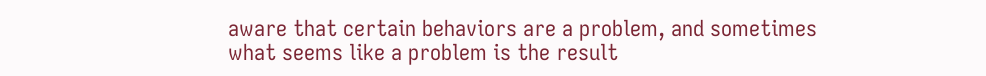aware that certain behaviors are a problem, and sometimes what seems like a problem is the result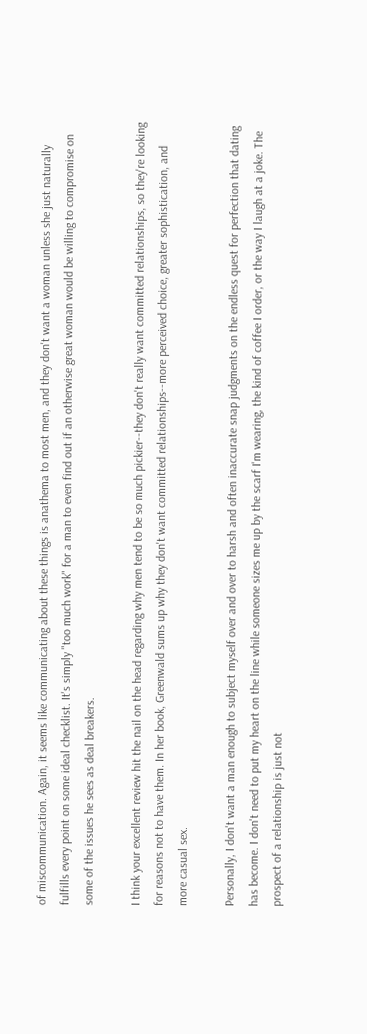of miscommunication. Again, it seems like communicating about these things is anathema to most men, and they don't want a woman unless she just naturally fulfills every point on some ideal checklist. It's simply "too much work" for a man to even find out if an otherwise great woman would be willing to compromise on some of the issues he sees as deal breakers.

I think your excellent review hit the nail on the head regarding why men tend to be so much pickier--they don't really want committed relationships, so they're looking for reasons not to have them. In her book, Greenwald sums up why they don't want committed relationships--more perceived choice, greater sophistication, and more casual sex.

Personally, I don't want a man enough to subject myself over and over to harsh and often inaccurate snap judgments on the endless quest for perfection that dating has become. I don't need to put my heart on the line while someone sizes me up by the scarf I'm wearing, the kind of coffee I order, or the way I laugh at a joke. The prospect of a relationship is just not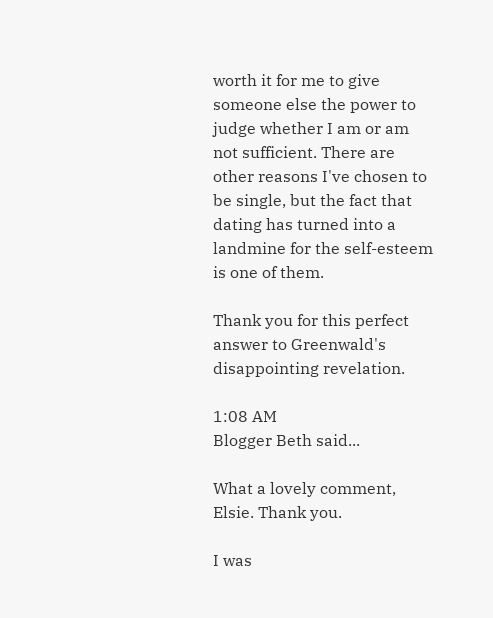worth it for me to give someone else the power to judge whether I am or am not sufficient. There are other reasons I've chosen to be single, but the fact that dating has turned into a landmine for the self-esteem is one of them.

Thank you for this perfect answer to Greenwald's disappointing revelation.

1:08 AM
Blogger Beth said...

What a lovely comment, Elsie. Thank you.

I was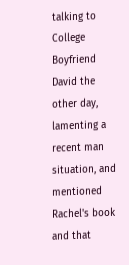talking to College Boyfriend David the other day, lamenting a recent man situation, and mentioned Rachel's book and that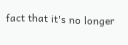fact that it's no longer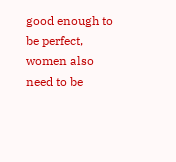good enough to be perfect, women also need to be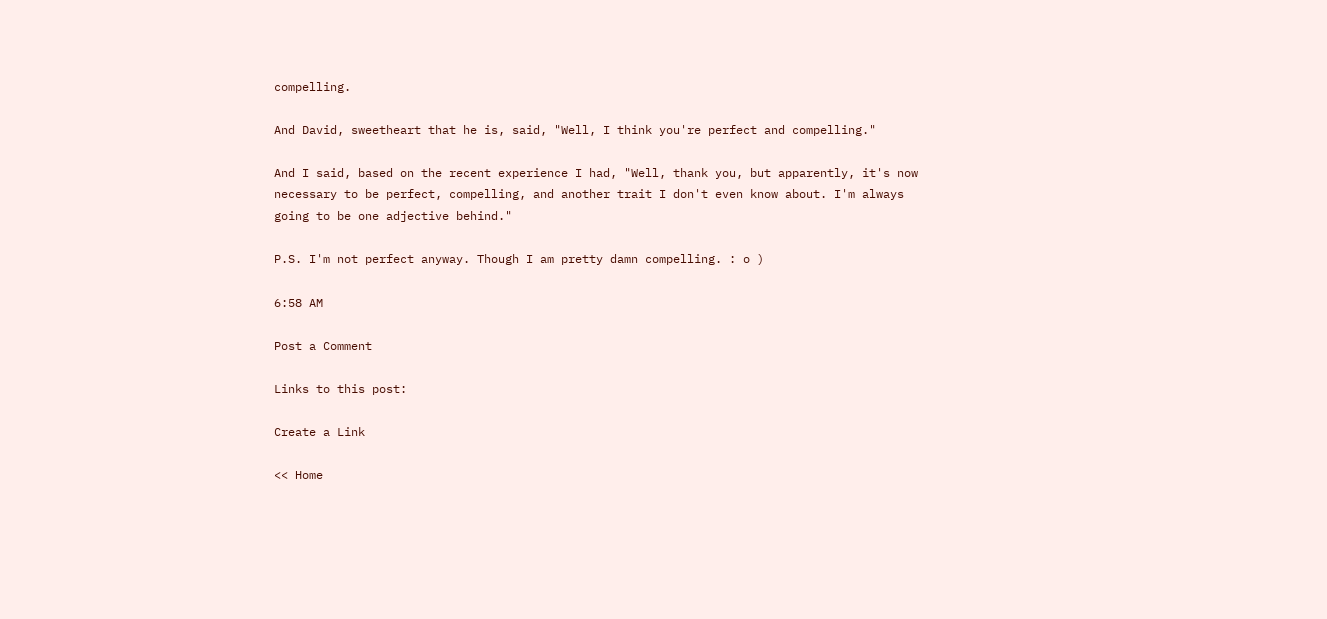compelling.

And David, sweetheart that he is, said, "Well, I think you're perfect and compelling."

And I said, based on the recent experience I had, "Well, thank you, but apparently, it's now necessary to be perfect, compelling, and another trait I don't even know about. I'm always going to be one adjective behind."

P.S. I'm not perfect anyway. Though I am pretty damn compelling. : o )

6:58 AM

Post a Comment

Links to this post:

Create a Link

<< Home